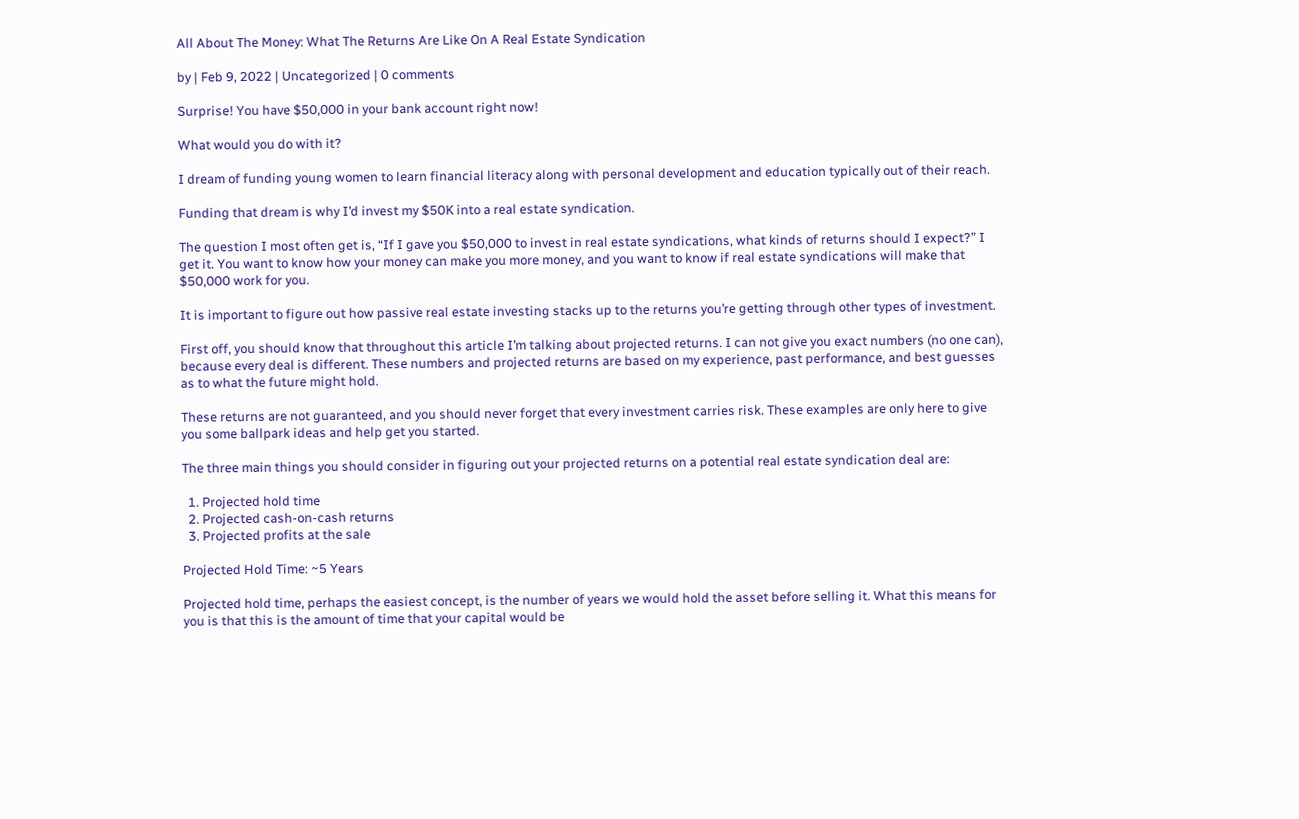All About The Money: What The Returns Are Like On A Real Estate Syndication

by | Feb 9, 2022 | Uncategorized | 0 comments

Surprise! You have $50,000 in your bank account right now!

What would you do with it?

I dream of funding young women to learn financial literacy along with personal development and education typically out of their reach.

Funding that dream is why I’d invest my $50K into a real estate syndication.

The question I most often get is, “If I gave you $50,000 to invest in real estate syndications, what kinds of returns should I expect?” I get it. You want to know how your money can make you more money, and you want to know if real estate syndications will make that $50,000 work for you.

It is important to figure out how passive real estate investing stacks up to the returns you’re getting through other types of investment.

First off, you should know that throughout this article I’m talking about projected returns. I can not give you exact numbers (no one can), because every deal is different. These numbers and projected returns are based on my experience, past performance, and best guesses as to what the future might hold.

These returns are not guaranteed, and you should never forget that every investment carries risk. These examples are only here to give you some ballpark ideas and help get you started.

The three main things you should consider in figuring out your projected returns on a potential real estate syndication deal are:

  1. Projected hold time
  2. Projected cash-on-cash returns
  3. Projected profits at the sale

Projected Hold Time: ~5 Years

Projected hold time, perhaps the easiest concept, is the number of years we would hold the asset before selling it. What this means for you is that this is the amount of time that your capital would be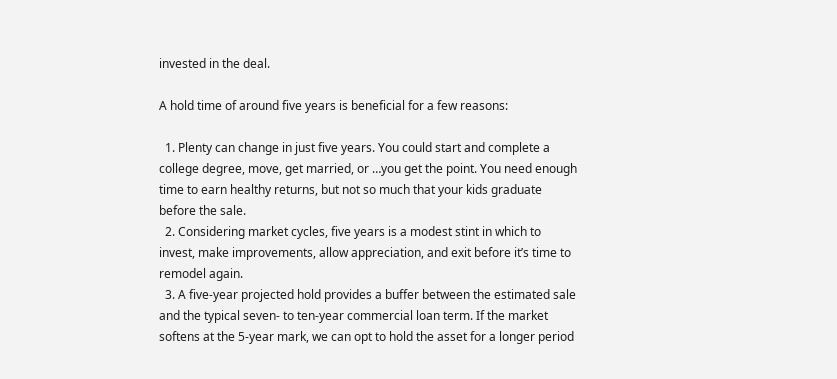invested in the deal.

A hold time of around five years is beneficial for a few reasons:

  1. Plenty can change in just five years. You could start and complete a college degree, move, get married, or …you get the point. You need enough time to earn healthy returns, but not so much that your kids graduate before the sale.
  2. Considering market cycles, five years is a modest stint in which to invest, make improvements, allow appreciation, and exit before it’s time to remodel again.
  3. A five-year projected hold provides a buffer between the estimated sale and the typical seven- to ten-year commercial loan term. If the market softens at the 5-year mark, we can opt to hold the asset for a longer period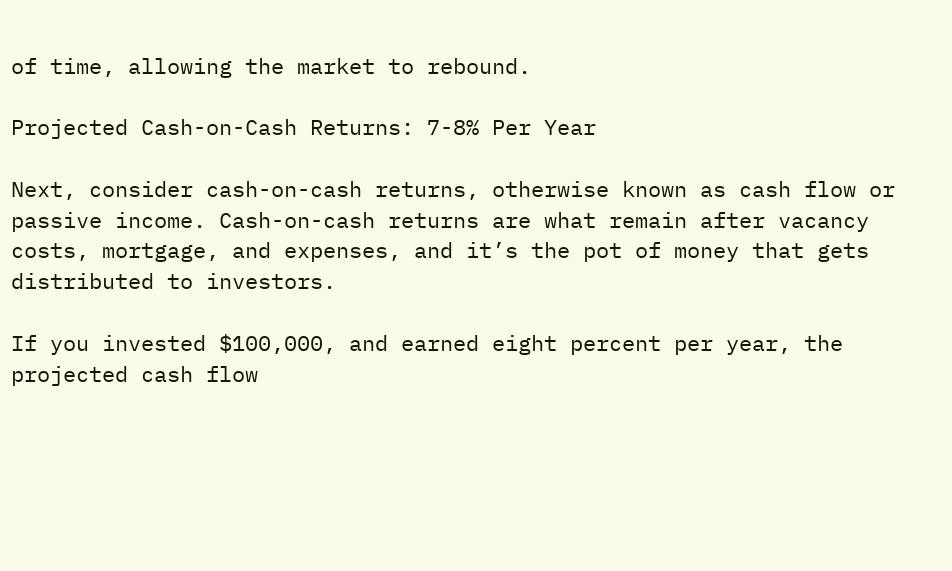of time, allowing the market to rebound.

Projected Cash-on-Cash Returns: 7-8% Per Year

Next, consider cash-on-cash returns, otherwise known as cash flow or passive income. Cash-on-cash returns are what remain after vacancy costs, mortgage, and expenses, and it’s the pot of money that gets distributed to investors.

If you invested $100,000, and earned eight percent per year, the projected cash flow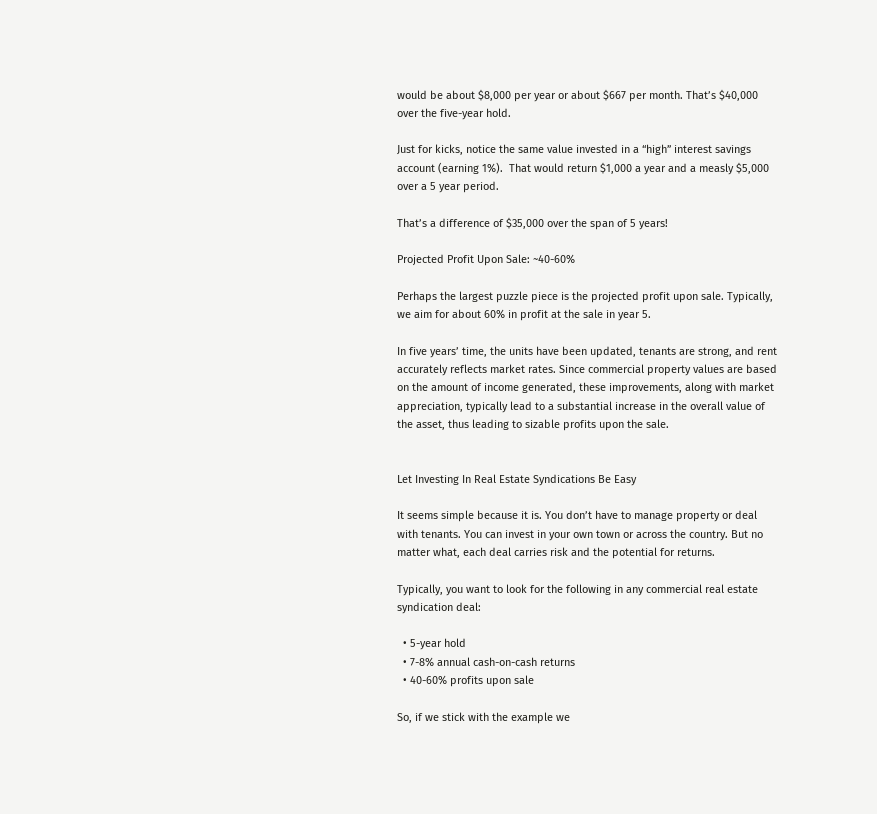would be about $8,000 per year or about $667 per month. That’s $40,000 over the five-year hold.

Just for kicks, notice the same value invested in a “high” interest savings account (earning 1%).  That would return $1,000 a year and a measly $5,000 over a 5 year period.

That’s a difference of $35,000 over the span of 5 years!

Projected Profit Upon Sale: ~40-60%

Perhaps the largest puzzle piece is the projected profit upon sale. Typically, we aim for about 60% in profit at the sale in year 5.

In five years’ time, the units have been updated, tenants are strong, and rent accurately reflects market rates. Since commercial property values are based on the amount of income generated, these improvements, along with market appreciation, typically lead to a substantial increase in the overall value of the asset, thus leading to sizable profits upon the sale.


Let Investing In Real Estate Syndications Be Easy

It seems simple because it is. You don’t have to manage property or deal with tenants. You can invest in your own town or across the country. But no matter what, each deal carries risk and the potential for returns.

Typically, you want to look for the following in any commercial real estate syndication deal:

  • 5-year hold
  • 7-8% annual cash-on-cash returns
  • 40-60% profits upon sale

So, if we stick with the example we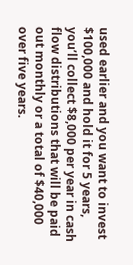used earlier and you want to invest $100,000 and hold it for 5 years, you’ll collect $8,000 per year in cash flow distributions that will be paid out monthly or a total of $40,000 over five years.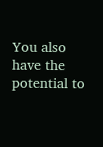You also have the potential to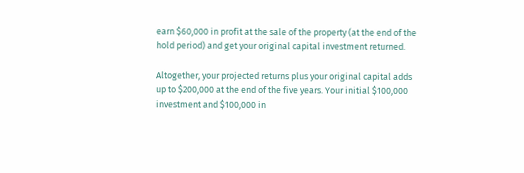earn $60,000 in profit at the sale of the property (at the end of the hold period) and get your original capital investment returned.

Altogether, your projected returns plus your original capital adds up to $200,000 at the end of the five years. Your initial $100,000 investment and $100,000 in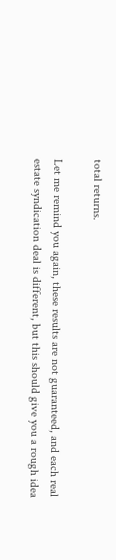total returns.

Let me remind you again, these results are not guaranteed, and each real estate syndication deal is different, but this should give you a rough idea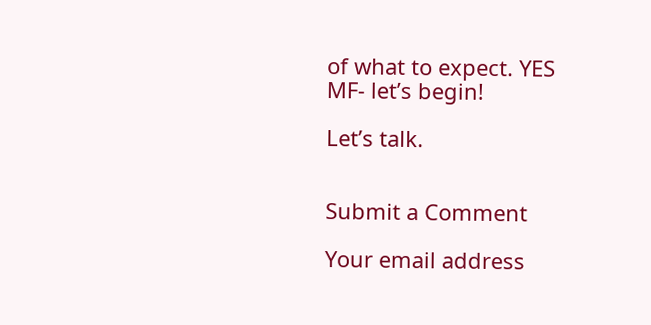of what to expect. YES MF- let’s begin!

Let’s talk.


Submit a Comment

Your email address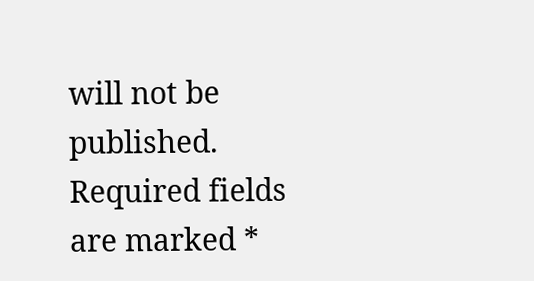will not be published. Required fields are marked *